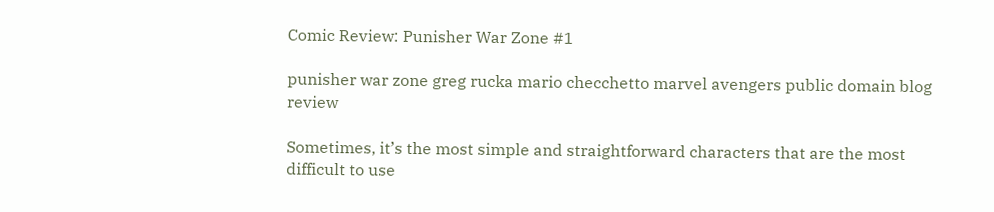Comic Review: Punisher War Zone #1

punisher war zone greg rucka mario checchetto marvel avengers public domain blog review

Sometimes, it’s the most simple and straightforward characters that are the most difficult to use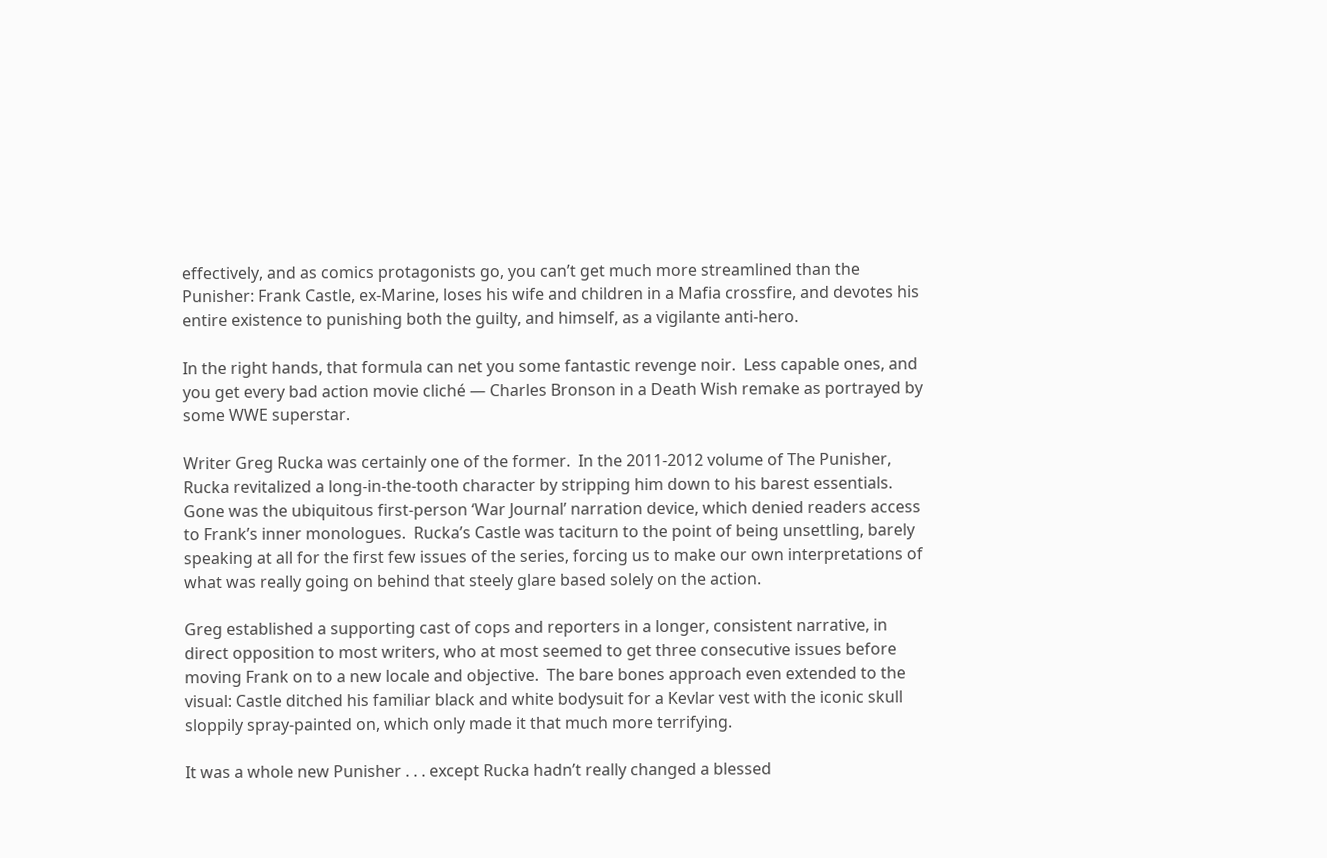effectively, and as comics protagonists go, you can’t get much more streamlined than the Punisher: Frank Castle, ex-Marine, loses his wife and children in a Mafia crossfire, and devotes his entire existence to punishing both the guilty, and himself, as a vigilante anti-hero.

In the right hands, that formula can net you some fantastic revenge noir.  Less capable ones, and you get every bad action movie cliché — Charles Bronson in a Death Wish remake as portrayed by some WWE superstar.

Writer Greg Rucka was certainly one of the former.  In the 2011-2012 volume of The Punisher, Rucka revitalized a long-in-the-tooth character by stripping him down to his barest essentials.  Gone was the ubiquitous first-person ‘War Journal’ narration device, which denied readers access to Frank’s inner monologues.  Rucka’s Castle was taciturn to the point of being unsettling, barely speaking at all for the first few issues of the series, forcing us to make our own interpretations of what was really going on behind that steely glare based solely on the action.

Greg established a supporting cast of cops and reporters in a longer, consistent narrative, in direct opposition to most writers, who at most seemed to get three consecutive issues before moving Frank on to a new locale and objective.  The bare bones approach even extended to the visual: Castle ditched his familiar black and white bodysuit for a Kevlar vest with the iconic skull sloppily spray-painted on, which only made it that much more terrifying.

It was a whole new Punisher . . . except Rucka hadn’t really changed a blessed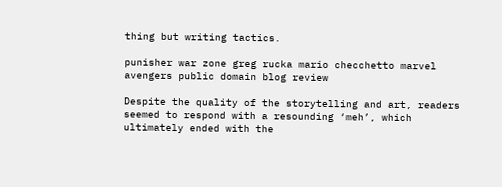thing but writing tactics.

punisher war zone greg rucka mario checchetto marvel avengers public domain blog review

Despite the quality of the storytelling and art, readers seemed to respond with a resounding ‘meh’, which ultimately ended with the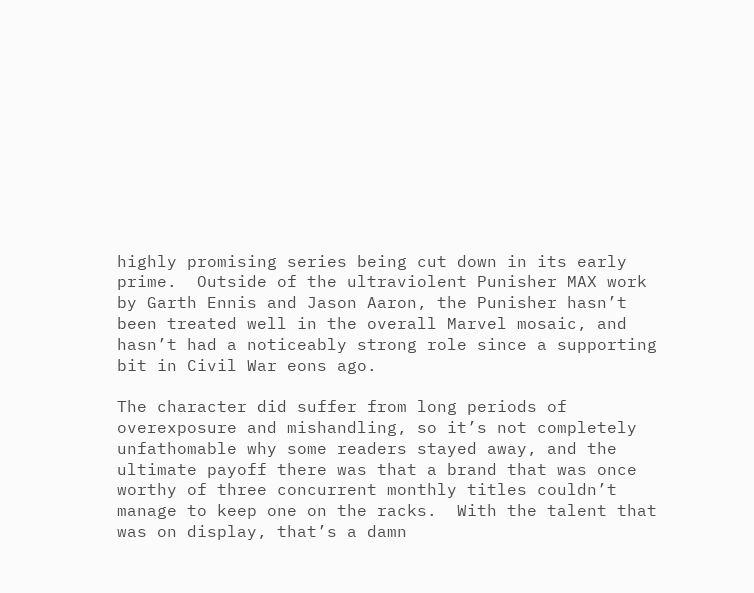highly promising series being cut down in its early prime.  Outside of the ultraviolent Punisher MAX work by Garth Ennis and Jason Aaron, the Punisher hasn’t been treated well in the overall Marvel mosaic, and hasn’t had a noticeably strong role since a supporting bit in Civil War eons ago.

The character did suffer from long periods of overexposure and mishandling, so it’s not completely unfathomable why some readers stayed away, and the ultimate payoff there was that a brand that was once worthy of three concurrent monthly titles couldn’t manage to keep one on the racks.  With the talent that was on display, that’s a damn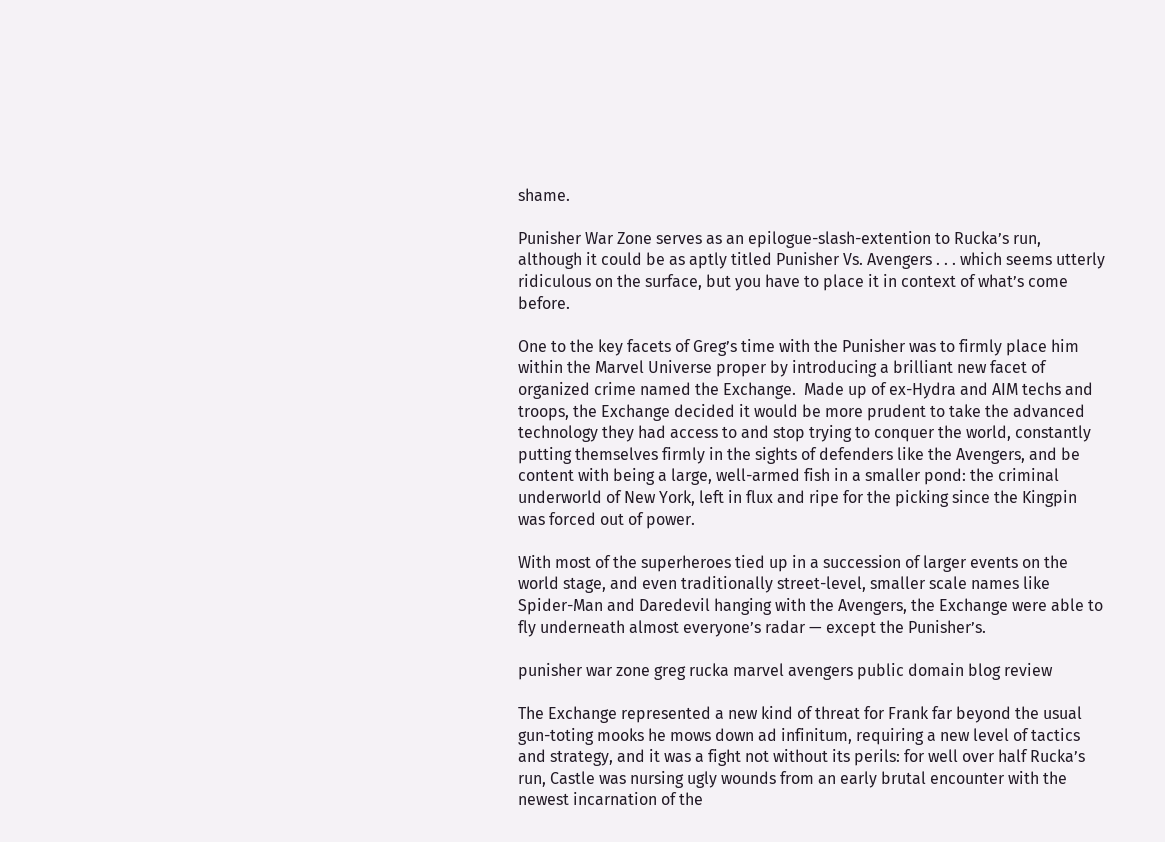shame.

Punisher War Zone serves as an epilogue-slash-extention to Rucka’s run, although it could be as aptly titled Punisher Vs. Avengers . . . which seems utterly ridiculous on the surface, but you have to place it in context of what’s come before.

One to the key facets of Greg’s time with the Punisher was to firmly place him within the Marvel Universe proper by introducing a brilliant new facet of organized crime named the Exchange.  Made up of ex-Hydra and AIM techs and troops, the Exchange decided it would be more prudent to take the advanced technology they had access to and stop trying to conquer the world, constantly putting themselves firmly in the sights of defenders like the Avengers, and be content with being a large, well-armed fish in a smaller pond: the criminal underworld of New York, left in flux and ripe for the picking since the Kingpin was forced out of power.

With most of the superheroes tied up in a succession of larger events on the world stage, and even traditionally street-level, smaller scale names like Spider-Man and Daredevil hanging with the Avengers, the Exchange were able to fly underneath almost everyone’s radar — except the Punisher’s.

punisher war zone greg rucka marvel avengers public domain blog review

The Exchange represented a new kind of threat for Frank far beyond the usual gun-toting mooks he mows down ad infinitum, requiring a new level of tactics and strategy, and it was a fight not without its perils: for well over half Rucka’s run, Castle was nursing ugly wounds from an early brutal encounter with the newest incarnation of the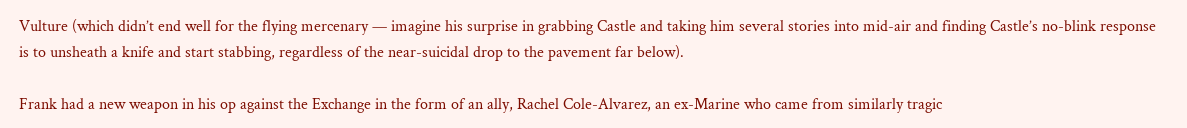Vulture (which didn’t end well for the flying mercenary — imagine his surprise in grabbing Castle and taking him several stories into mid-air and finding Castle’s no-blink response is to unsheath a knife and start stabbing, regardless of the near-suicidal drop to the pavement far below).

Frank had a new weapon in his op against the Exchange in the form of an ally, Rachel Cole-Alvarez, an ex-Marine who came from similarly tragic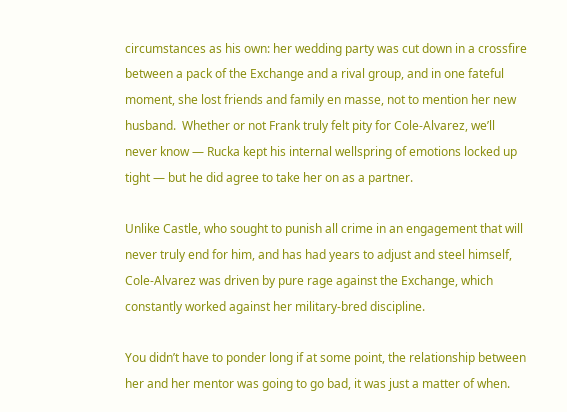circumstances as his own: her wedding party was cut down in a crossfire between a pack of the Exchange and a rival group, and in one fateful moment, she lost friends and family en masse, not to mention her new husband.  Whether or not Frank truly felt pity for Cole-Alvarez, we’ll never know — Rucka kept his internal wellspring of emotions locked up tight — but he did agree to take her on as a partner.

Unlike Castle, who sought to punish all crime in an engagement that will never truly end for him, and has had years to adjust and steel himself, Cole-Alvarez was driven by pure rage against the Exchange, which constantly worked against her military-bred discipline.

You didn’t have to ponder long if at some point, the relationship between her and her mentor was going to go bad, it was just a matter of when.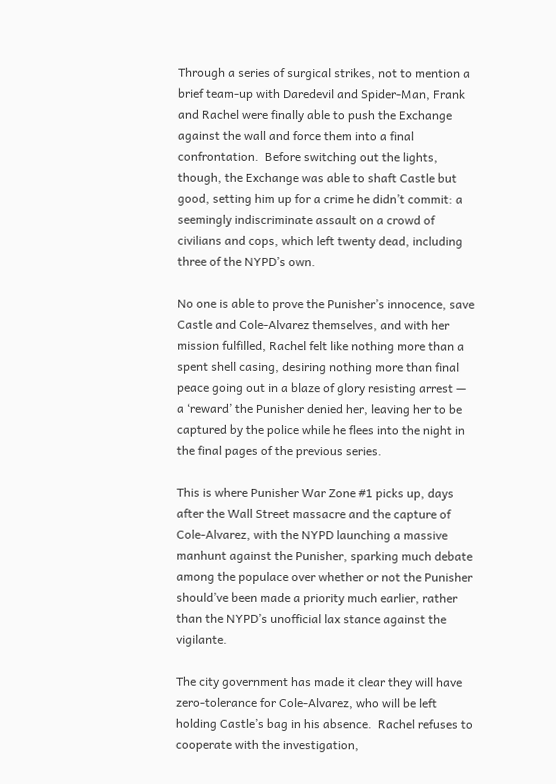Through a series of surgical strikes, not to mention a brief team-up with Daredevil and Spider-Man, Frank and Rachel were finally able to push the Exchange against the wall and force them into a final confrontation.  Before switching out the lights, though, the Exchange was able to shaft Castle but good, setting him up for a crime he didn’t commit: a seemingly indiscriminate assault on a crowd of civilians and cops, which left twenty dead, including three of the NYPD’s own.

No one is able to prove the Punisher’s innocence, save Castle and Cole-Alvarez themselves, and with her mission fulfilled, Rachel felt like nothing more than a spent shell casing, desiring nothing more than final peace going out in a blaze of glory resisting arrest — a ‘reward’ the Punisher denied her, leaving her to be captured by the police while he flees into the night in the final pages of the previous series.

This is where Punisher War Zone #1 picks up, days after the Wall Street massacre and the capture of Cole-Alvarez, with the NYPD launching a massive manhunt against the Punisher, sparking much debate among the populace over whether or not the Punisher should’ve been made a priority much earlier, rather than the NYPD’s unofficial lax stance against the vigilante.

The city government has made it clear they will have zero-tolerance for Cole-Alvarez, who will be left holding Castle’s bag in his absence.  Rachel refuses to cooperate with the investigation,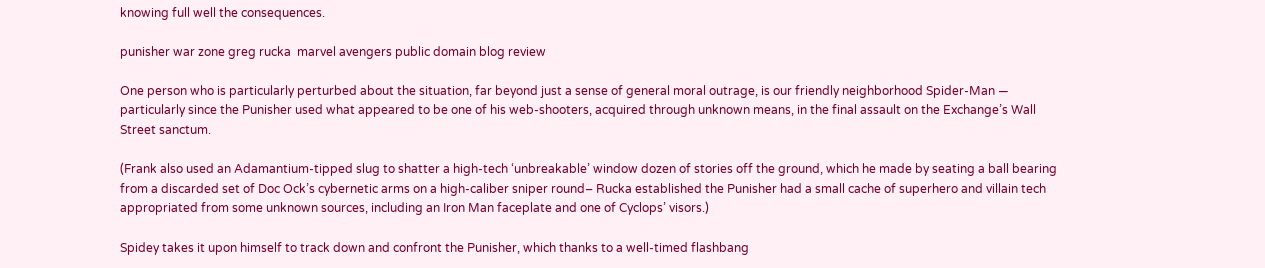knowing full well the consequences.

punisher war zone greg rucka  marvel avengers public domain blog review

One person who is particularly perturbed about the situation, far beyond just a sense of general moral outrage, is our friendly neighborhood Spider-Man — particularly since the Punisher used what appeared to be one of his web-shooters, acquired through unknown means, in the final assault on the Exchange’s Wall Street sanctum.

(Frank also used an Adamantium-tipped slug to shatter a high-tech ‘unbreakable’ window dozen of stories off the ground, which he made by seating a ball bearing from a discarded set of Doc Ock’s cybernetic arms on a high-caliber sniper round– Rucka established the Punisher had a small cache of superhero and villain tech appropriated from some unknown sources, including an Iron Man faceplate and one of Cyclops’ visors.)

Spidey takes it upon himself to track down and confront the Punisher, which thanks to a well-timed flashbang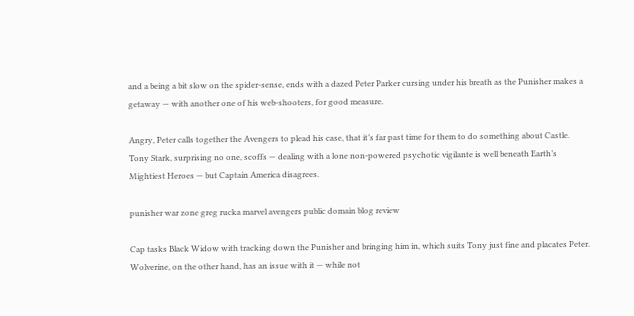and a being a bit slow on the spider-sense, ends with a dazed Peter Parker cursing under his breath as the Punisher makes a getaway — with another one of his web-shooters, for good measure.

Angry, Peter calls together the Avengers to plead his case, that it’s far past time for them to do something about Castle.  Tony Stark, surprising no one, scoffs — dealing with a lone non-powered psychotic vigilante is well beneath Earth’s Mightiest Heroes — but Captain America disagrees.

punisher war zone greg rucka marvel avengers public domain blog review

Cap tasks Black Widow with tracking down the Punisher and bringing him in, which suits Tony just fine and placates Peter.  Wolverine, on the other hand, has an issue with it — while not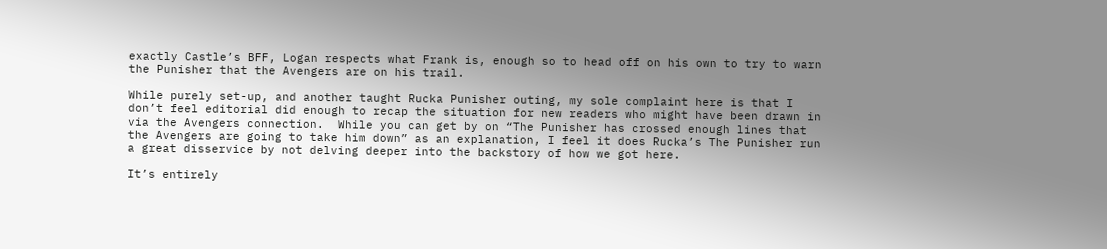exactly Castle’s BFF, Logan respects what Frank is, enough so to head off on his own to try to warn the Punisher that the Avengers are on his trail.

While purely set-up, and another taught Rucka Punisher outing, my sole complaint here is that I don’t feel editorial did enough to recap the situation for new readers who might have been drawn in via the Avengers connection.  While you can get by on “The Punisher has crossed enough lines that the Avengers are going to take him down” as an explanation, I feel it does Rucka’s The Punisher run a great disservice by not delving deeper into the backstory of how we got here.

It’s entirely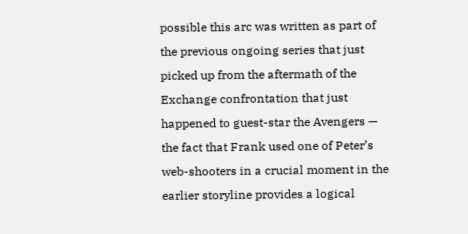possible this arc was written as part of the previous ongoing series that just picked up from the aftermath of the Exchange confrontation that just happened to guest-star the Avengers — the fact that Frank used one of Peter’s web-shooters in a crucial moment in the earlier storyline provides a logical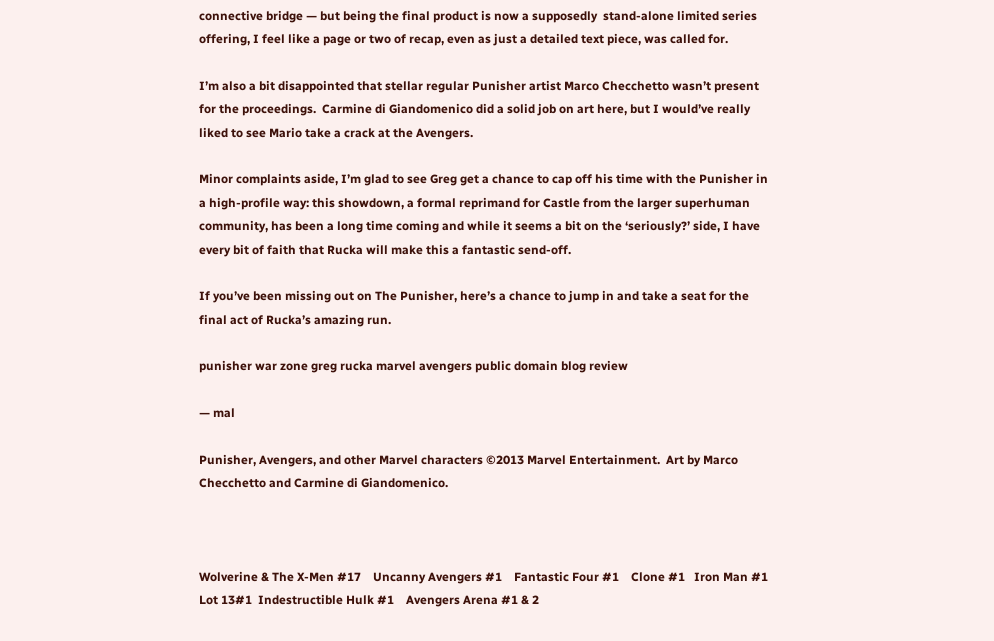connective bridge — but being the final product is now a supposedly  stand-alone limited series offering, I feel like a page or two of recap, even as just a detailed text piece, was called for.

I’m also a bit disappointed that stellar regular Punisher artist Marco Checchetto wasn’t present for the proceedings.  Carmine di Giandomenico did a solid job on art here, but I would’ve really liked to see Mario take a crack at the Avengers.

Minor complaints aside, I’m glad to see Greg get a chance to cap off his time with the Punisher in a high-profile way: this showdown, a formal reprimand for Castle from the larger superhuman community, has been a long time coming and while it seems a bit on the ‘seriously?’ side, I have every bit of faith that Rucka will make this a fantastic send-off.

If you’ve been missing out on The Punisher, here’s a chance to jump in and take a seat for the final act of Rucka’s amazing run.

punisher war zone greg rucka marvel avengers public domain blog review

— mal

Punisher, Avengers, and other Marvel characters ©2013 Marvel Entertainment.  Art by Marco Checchetto and Carmine di Giandomenico.



Wolverine & The X-Men #17    Uncanny Avengers #1    Fantastic Four #1    Clone #1   Iron Man #1   Lot 13#1  Indestructible Hulk #1    Avengers Arena #1 & 2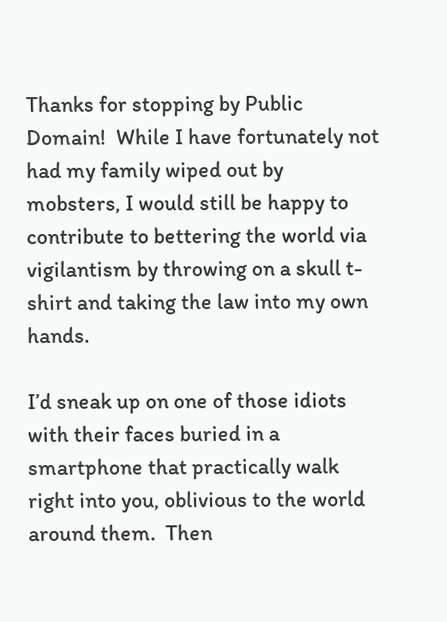Thanks for stopping by Public Domain!  While I have fortunately not had my family wiped out by mobsters, I would still be happy to contribute to bettering the world via vigilantism by throwing on a skull t-shirt and taking the law into my own hands.

I’d sneak up on one of those idiots with their faces buried in a smartphone that practically walk right into you, oblivious to the world around them.  Then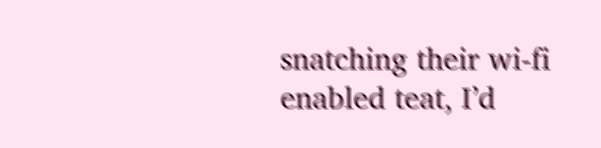snatching their wi-fi enabled teat, I’d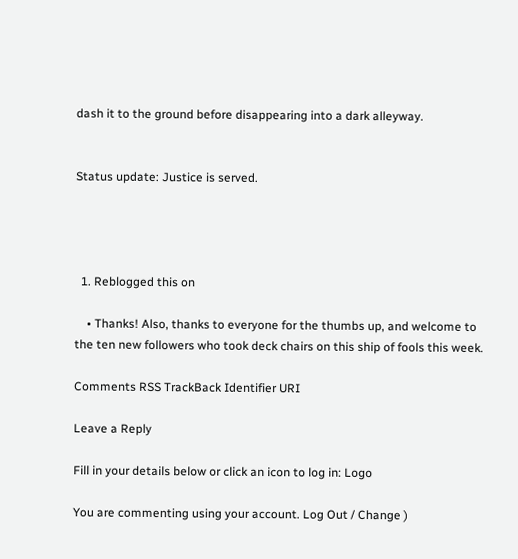dash it to the ground before disappearing into a dark alleyway.


Status update: Justice is served.




  1. Reblogged this on

    • Thanks! Also, thanks to everyone for the thumbs up, and welcome to the ten new followers who took deck chairs on this ship of fools this week.

Comments RSS TrackBack Identifier URI

Leave a Reply

Fill in your details below or click an icon to log in: Logo

You are commenting using your account. Log Out / Change )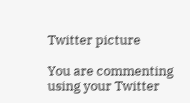Twitter picture

You are commenting using your Twitter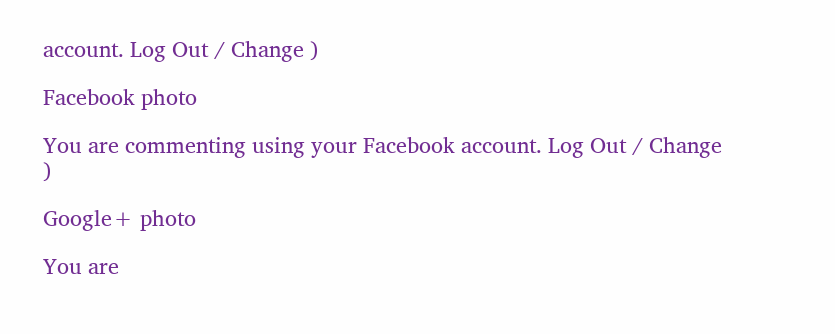account. Log Out / Change )

Facebook photo

You are commenting using your Facebook account. Log Out / Change )

Google+ photo

You are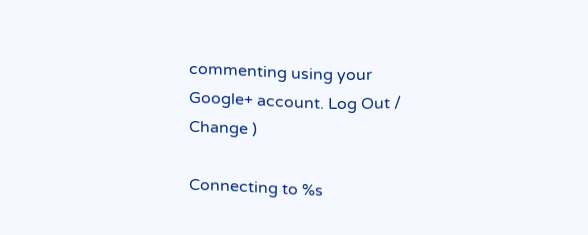commenting using your Google+ account. Log Out / Change )

Connecting to %s